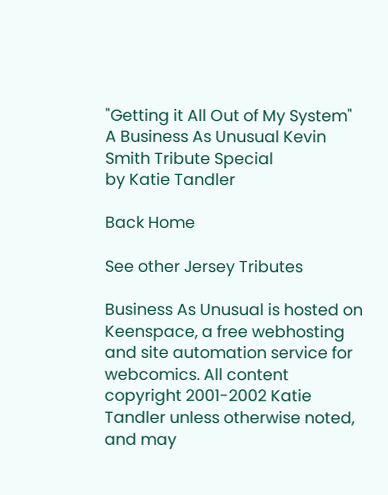"Getting it All Out of My System"
A Business As Unusual Kevin Smith Tribute Special
by Katie Tandler

Back Home

See other Jersey Tributes

Business As Unusual is hosted on Keenspace, a free webhosting and site automation service for webcomics. All content copyright 2001-2002 Katie Tandler unless otherwise noted, and may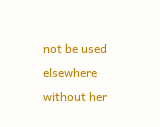not be used elsewhere without her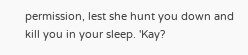permission, lest she hunt you down and kill you in your sleep. 'Kay?